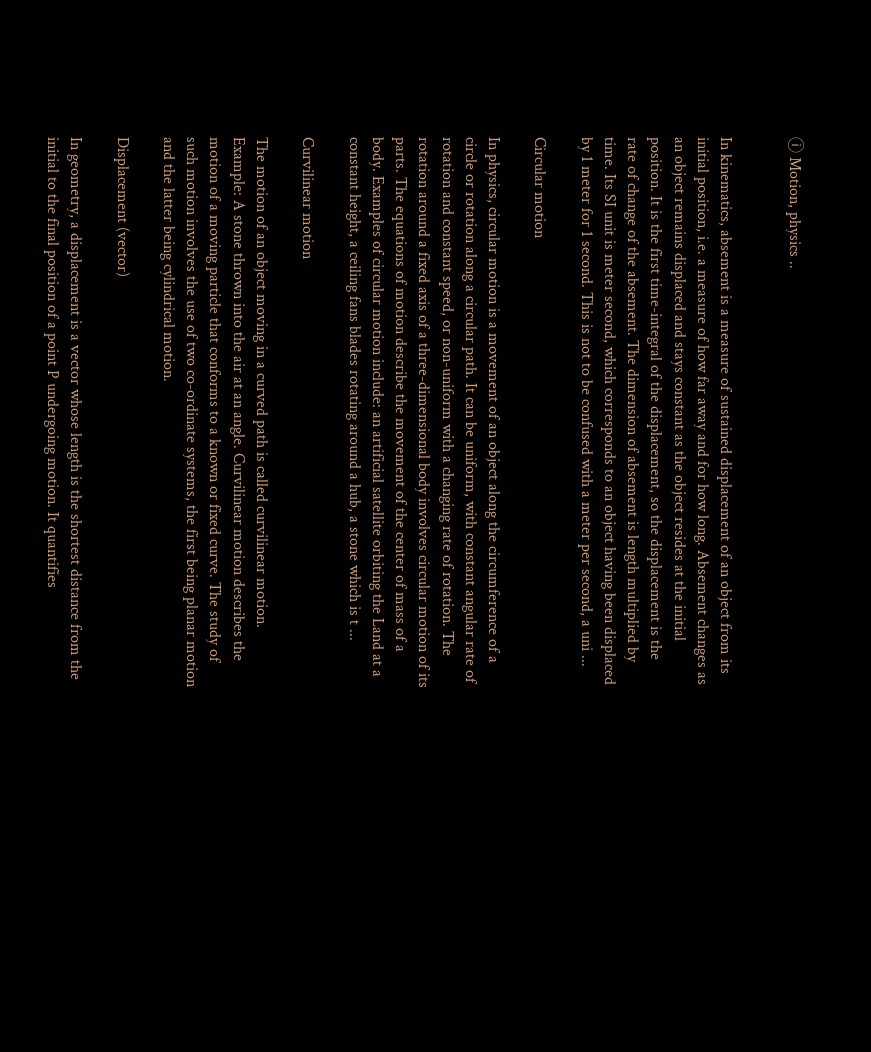ⓘ Motion, physics ..


In kinematics, absement is a measure of sustained displacement of an object from its initial position, i.e. a measure of how far away and for how long. Absement changes as an object remains displaced and stays constant as the object resides at the initial position. It is the first time-integral of the displacement, so the displacement is the rate of change of the absement. The dimension of absement is length multiplied by time. Its SI unit is meter second, which corresponds to an object having been displaced by 1 meter for 1 second. This is not to be confused with a meter per second, a uni ...

Circular motion

In physics, circular motion is a movement of an object along the circumference of a circle or rotation along a circular path. It can be uniform, with constant angular rate of rotation and constant speed, or non-uniform with a changing rate of rotation. The rotation around a fixed axis of a three-dimensional body involves circular motion of its parts. The equations of motion describe the movement of the center of mass of a body. Examples of circular motion include: an artificial satellite orbiting the Land at a constant height, a ceiling fans blades rotating around a hub, a stone which is t ...

Curvilinear motion

The motion of an object moving in a curved path is called curvilinear motion. Example: A stone thrown into the air at an angle. Curvilinear motion describes the motion of a moving particle that conforms to a known or fixed curve. The study of such motion involves the use of two co-ordinate systems, the first being planar motion and the latter being cylindrical motion.

Displacement (vector)

In geometry, a displacement is a vector whose length is the shortest distance from the initial to the final position of a point P undergoing motion. It quantifies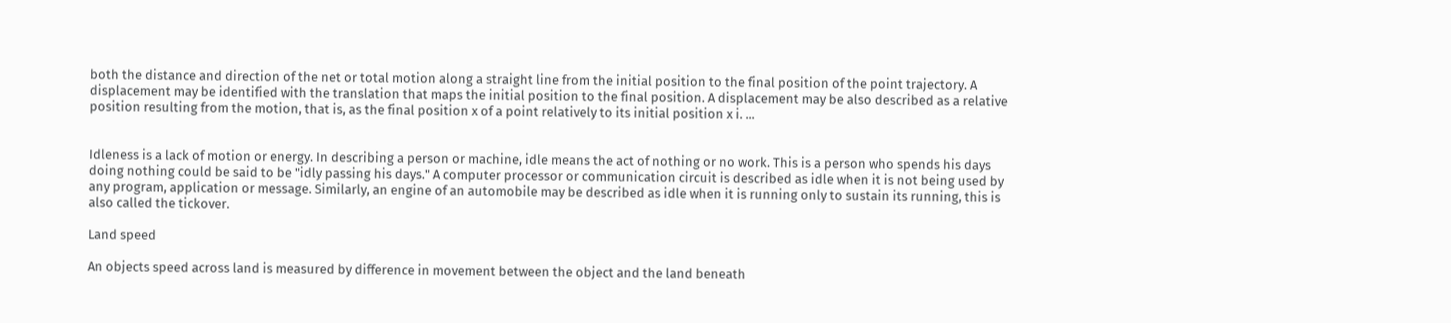both the distance and direction of the net or total motion along a straight line from the initial position to the final position of the point trajectory. A displacement may be identified with the translation that maps the initial position to the final position. A displacement may be also described as a relative position resulting from the motion, that is, as the final position x of a point relatively to its initial position x i. ...


Idleness is a lack of motion or energy. In describing a person or machine, idle means the act of nothing or no work. This is a person who spends his days doing nothing could be said to be "idly passing his days." A computer processor or communication circuit is described as idle when it is not being used by any program, application or message. Similarly, an engine of an automobile may be described as idle when it is running only to sustain its running, this is also called the tickover.

Land speed

An objects speed across land is measured by difference in movement between the object and the land beneath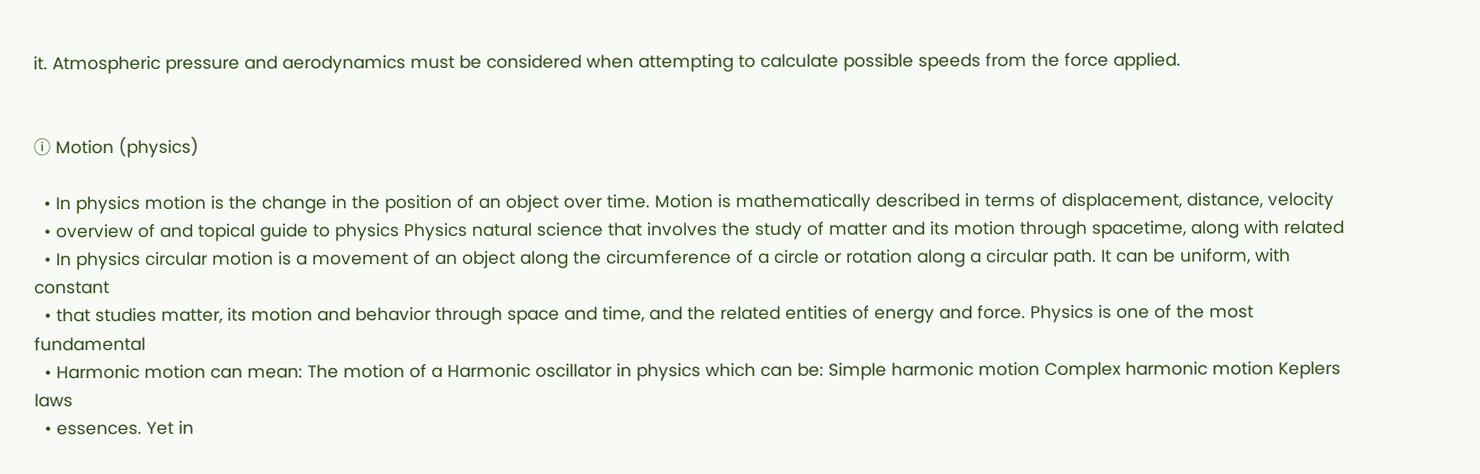it. Atmospheric pressure and aerodynamics must be considered when attempting to calculate possible speeds from the force applied.


ⓘ Motion (physics)

  • In physics motion is the change in the position of an object over time. Motion is mathematically described in terms of displacement, distance, velocity
  • overview of and topical guide to physics Physics natural science that involves the study of matter and its motion through spacetime, along with related
  • In physics circular motion is a movement of an object along the circumference of a circle or rotation along a circular path. It can be uniform, with constant
  • that studies matter, its motion and behavior through space and time, and the related entities of energy and force. Physics is one of the most fundamental
  • Harmonic motion can mean: The motion of a Harmonic oscillator in physics which can be: Simple harmonic motion Complex harmonic motion Keplers laws
  • essences. Yet in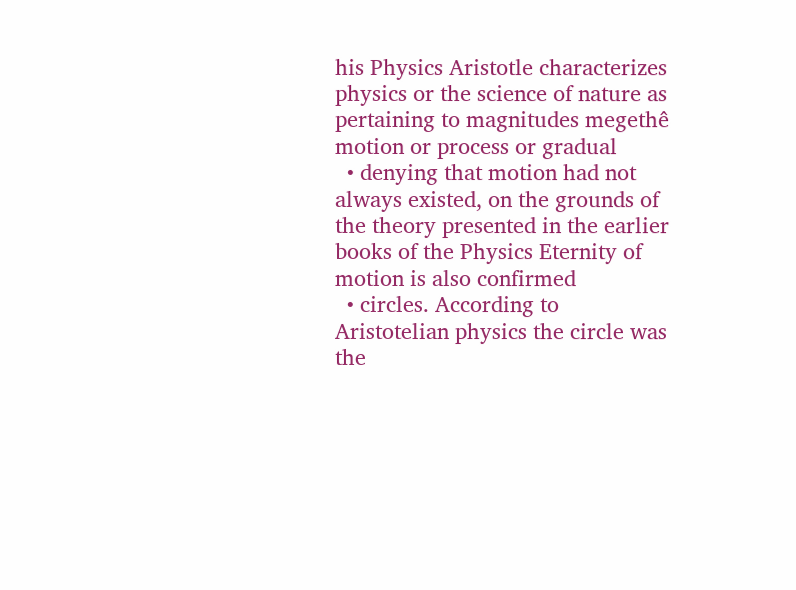his Physics Aristotle characterizes physics or the science of nature as pertaining to magnitudes megethê motion or process or gradual
  • denying that motion had not always existed, on the grounds of the theory presented in the earlier books of the Physics Eternity of motion is also confirmed
  • circles. According to Aristotelian physics the circle was the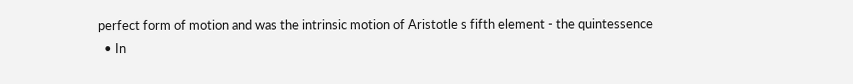perfect form of motion and was the intrinsic motion of Aristotle s fifth element - the quintessence
  • In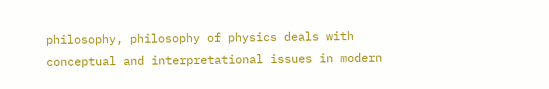philosophy, philosophy of physics deals with conceptual and interpretational issues in modern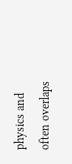physics and often overlaps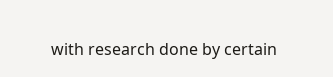with research done by certain